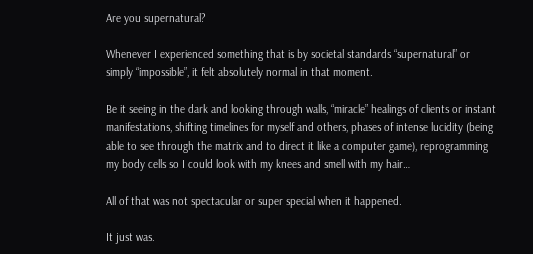Are you supernatural?

Whenever I experienced something that is by societal standards “supernatural” or simply “impossible”, it felt absolutely normal in that moment.

Be it seeing in the dark and looking through walls, “miracle” healings of clients or instant manifestations, shifting timelines for myself and others, phases of intense lucidity (being able to see through the matrix and to direct it like a computer game), reprogramming my body cells so I could look with my knees and smell with my hair…

All of that was not spectacular or super special when it happened.

It just was.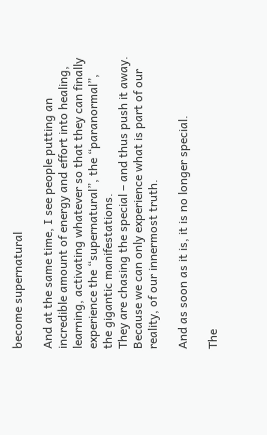become supernatural

And at the same time, I see people putting an incredible amount of energy and effort into healing, learning, activating whatever so that they can finally experience the “supernatural”, the “paranormal”, the gigantic manifestations.
They are chasing the special – and thus push it away.
Because we can only experience what is part of our reality, of our innermost truth.

And as soon as it is, it is no longer special.

The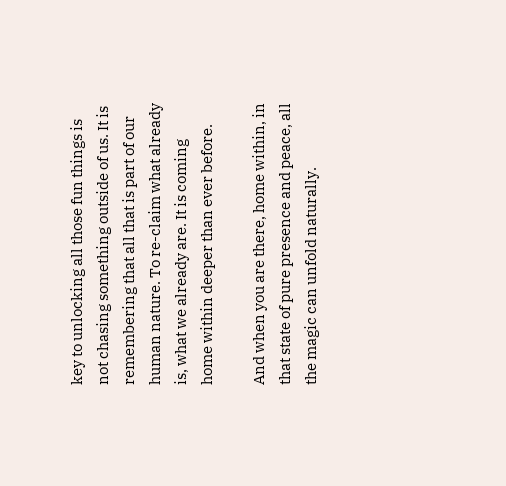key to unlocking all those fun things is not chasing something outside of us. It is remembering that all that is part of our human nature. To re-claim what already is, what we already are. It is coming home within deeper than ever before.

And when you are there, home within, in that state of pure presence and peace, all the magic can unfold naturally.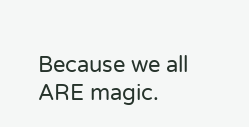Because we all ARE magic.